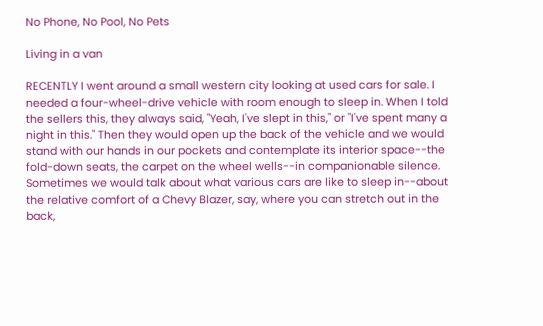No Phone, No Pool, No Pets

Living in a van

RECENTLY I went around a small western city looking at used cars for sale. I needed a four-wheel-drive vehicle with room enough to sleep in. When I told the sellers this, they always said, "Yeah, I've slept in this," or "I've spent many a night in this." Then they would open up the back of the vehicle and we would stand with our hands in our pockets and contemplate its interior space--the fold-down seats, the carpet on the wheel wells--in companionable silence. Sometimes we would talk about what various cars are like to sleep in--about the relative comfort of a Chevy Blazer, say, where you can stretch out in the back,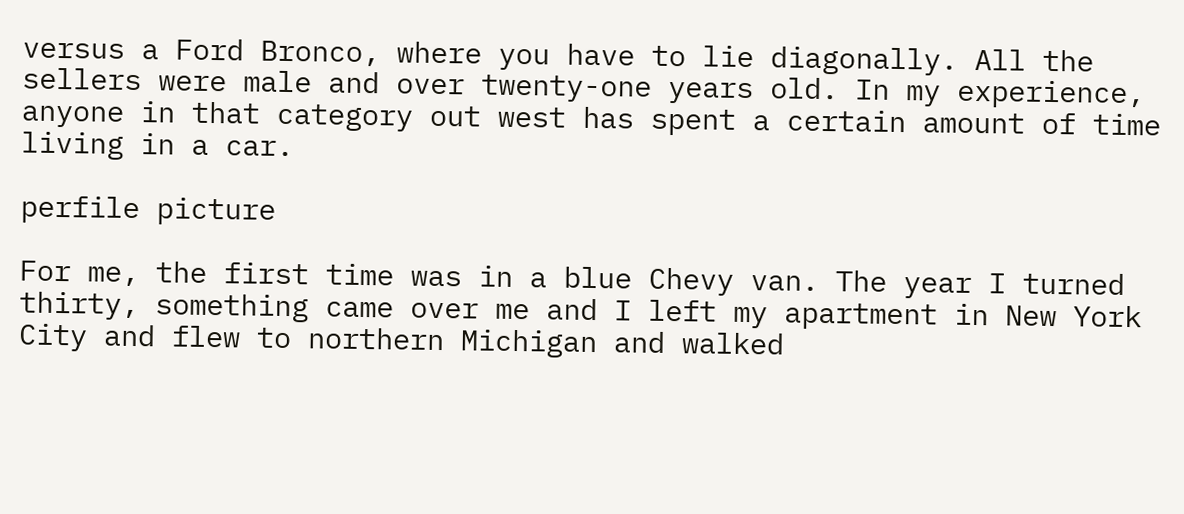versus a Ford Bronco, where you have to lie diagonally. All the sellers were male and over twenty-one years old. In my experience, anyone in that category out west has spent a certain amount of time living in a car.

perfile picture

For me, the first time was in a blue Chevy van. The year I turned thirty, something came over me and I left my apartment in New York City and flew to northern Michigan and walked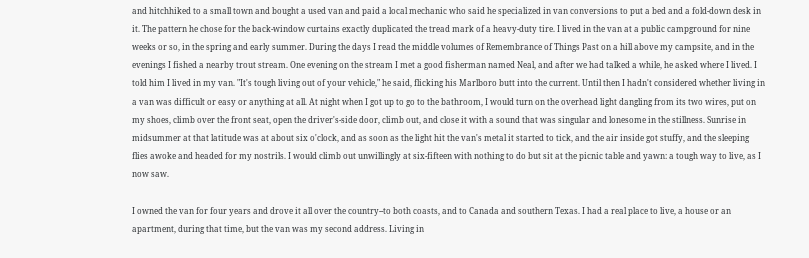and hitchhiked to a small town and bought a used van and paid a local mechanic who said he specialized in van conversions to put a bed and a fold-down desk in it. The pattern he chose for the back-window curtains exactly duplicated the tread mark of a heavy-duty tire. I lived in the van at a public campground for nine weeks or so, in the spring and early summer. During the days I read the middle volumes of Remembrance of Things Past on a hill above my campsite, and in the evenings I fished a nearby trout stream. One evening on the stream I met a good fisherman named Neal, and after we had talked a while, he asked where I lived. I told him I lived in my van. "It's tough living out of your vehicle," he said, flicking his Marlboro butt into the current. Until then I hadn't considered whether living in a van was difficult or easy or anything at all. At night when I got up to go to the bathroom, I would turn on the overhead light dangling from its two wires, put on my shoes, climb over the front seat, open the driver's-side door, climb out, and close it with a sound that was singular and lonesome in the stillness. Sunrise in midsummer at that latitude was at about six o'clock, and as soon as the light hit the van's metal it started to tick, and the air inside got stuffy, and the sleeping flies awoke and headed for my nostrils. I would climb out unwillingly at six-fifteen with nothing to do but sit at the picnic table and yawn: a tough way to live, as I now saw.

I owned the van for four years and drove it all over the country--to both coasts, and to Canada and southern Texas. I had a real place to live, a house or an apartment, during that time, but the van was my second address. Living in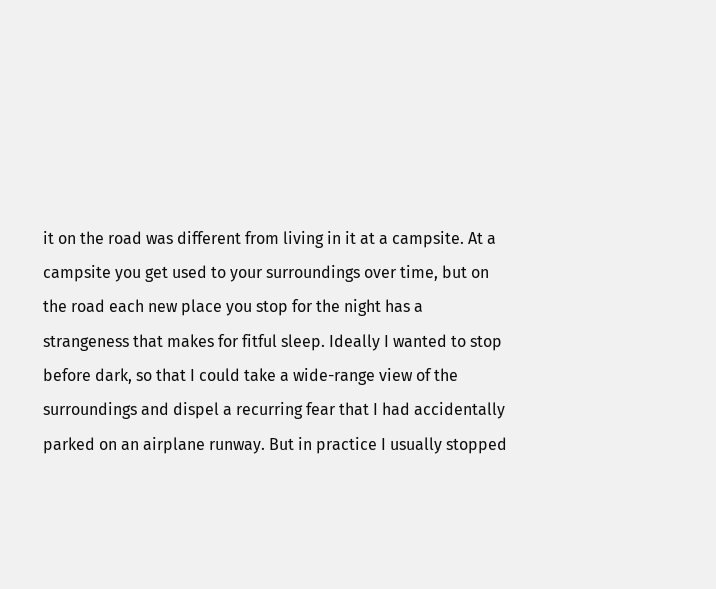it on the road was different from living in it at a campsite. At a campsite you get used to your surroundings over time, but on the road each new place you stop for the night has a strangeness that makes for fitful sleep. Ideally I wanted to stop before dark, so that I could take a wide-range view of the surroundings and dispel a recurring fear that I had accidentally parked on an airplane runway. But in practice I usually stopped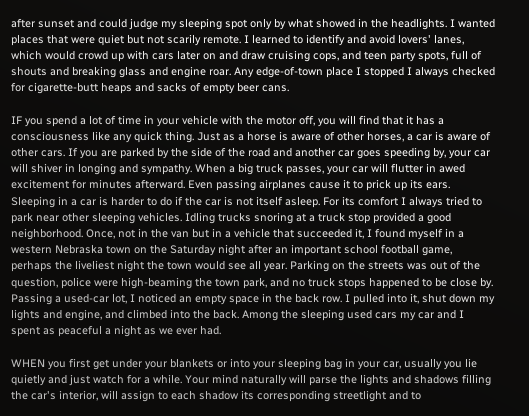after sunset and could judge my sleeping spot only by what showed in the headlights. I wanted places that were quiet but not scarily remote. I learned to identify and avoid lovers' lanes, which would crowd up with cars later on and draw cruising cops, and teen party spots, full of shouts and breaking glass and engine roar. Any edge-of-town place I stopped I always checked for cigarette-butt heaps and sacks of empty beer cans.

IF you spend a lot of time in your vehicle with the motor off, you will find that it has a consciousness like any quick thing. Just as a horse is aware of other horses, a car is aware of other cars. If you are parked by the side of the road and another car goes speeding by, your car will shiver in longing and sympathy. When a big truck passes, your car will flutter in awed excitement for minutes afterward. Even passing airplanes cause it to prick up its ears. Sleeping in a car is harder to do if the car is not itself asleep. For its comfort I always tried to park near other sleeping vehicles. Idling trucks snoring at a truck stop provided a good neighborhood. Once, not in the van but in a vehicle that succeeded it, I found myself in a western Nebraska town on the Saturday night after an important school football game, perhaps the liveliest night the town would see all year. Parking on the streets was out of the question, police were high-beaming the town park, and no truck stops happened to be close by. Passing a used-car lot, I noticed an empty space in the back row. I pulled into it, shut down my lights and engine, and climbed into the back. Among the sleeping used cars my car and I spent as peaceful a night as we ever had.

WHEN you first get under your blankets or into your sleeping bag in your car, usually you lie quietly and just watch for a while. Your mind naturally will parse the lights and shadows filling the car's interior, will assign to each shadow its corresponding streetlight and to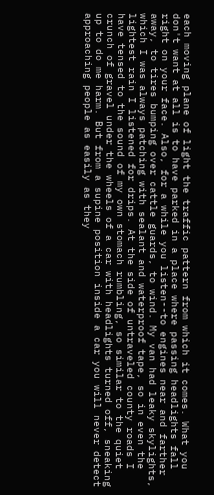each moving plane of light the traffic pattern from which it comes. What you don't want at all is to have parked in a place where passing headlights fall right on your face. Also, for a while you listen--to engines near and farther away, to tires bumping over cattle guards, to wind. My van had leaky skylights, which I was always patching with sealant and waterproof tape, so in even the lightest rain I listened for drips. At the side of untraveled county roads I have tensed to the sound of my own stomach rumbling, so similar to the quiet crunch of gravel under the wheels of a car with headlights turned off, sneaking up to do me harm. But from a supine position inside a car you will never detect approaching people as easily as they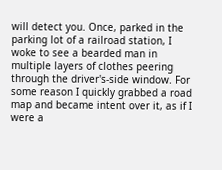will detect you. Once, parked in the parking lot of a railroad station, I woke to see a bearded man in multiple layers of clothes peering through the driver's-side window. For some reason I quickly grabbed a road map and became intent over it, as if I were a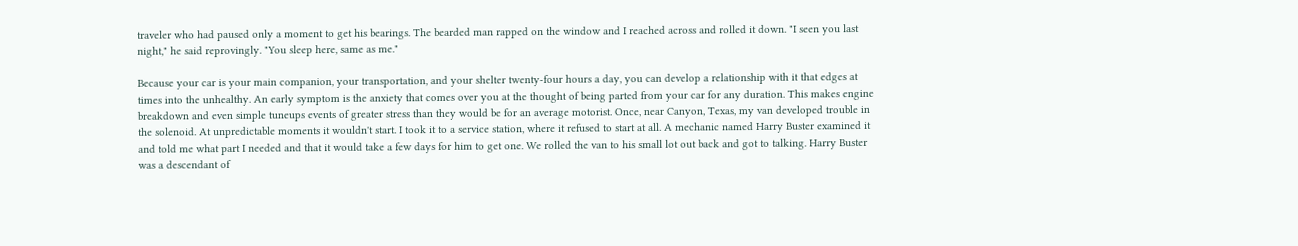traveler who had paused only a moment to get his bearings. The bearded man rapped on the window and I reached across and rolled it down. "I seen you last night," he said reprovingly. "You sleep here, same as me."

Because your car is your main companion, your transportation, and your shelter twenty-four hours a day, you can develop a relationship with it that edges at times into the unhealthy. An early symptom is the anxiety that comes over you at the thought of being parted from your car for any duration. This makes engine breakdown and even simple tuneups events of greater stress than they would be for an average motorist. Once, near Canyon, Texas, my van developed trouble in the solenoid. At unpredictable moments it wouldn't start. I took it to a service station, where it refused to start at all. A mechanic named Harry Buster examined it and told me what part I needed and that it would take a few days for him to get one. We rolled the van to his small lot out back and got to talking. Harry Buster was a descendant of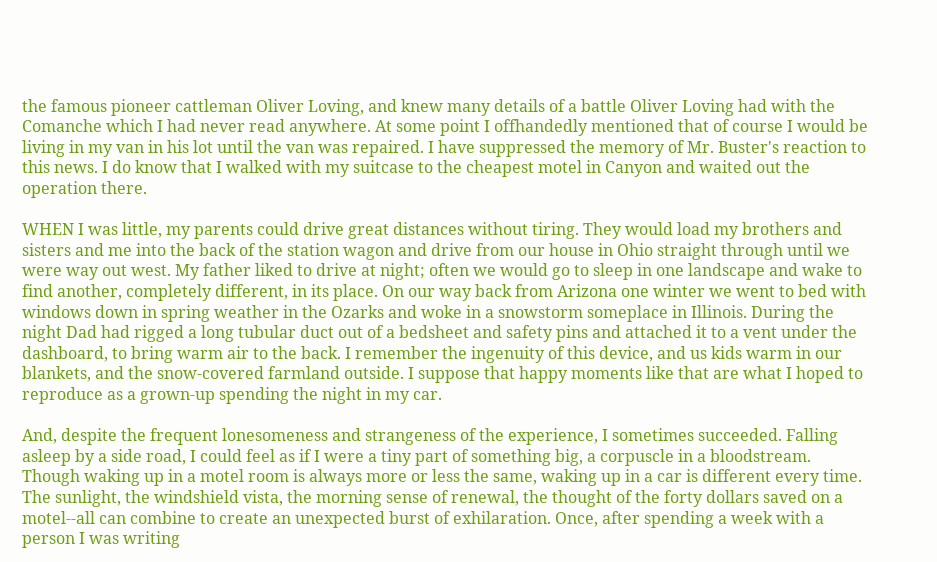the famous pioneer cattleman Oliver Loving, and knew many details of a battle Oliver Loving had with the Comanche which I had never read anywhere. At some point I offhandedly mentioned that of course I would be living in my van in his lot until the van was repaired. I have suppressed the memory of Mr. Buster's reaction to this news. I do know that I walked with my suitcase to the cheapest motel in Canyon and waited out the operation there.

WHEN I was little, my parents could drive great distances without tiring. They would load my brothers and sisters and me into the back of the station wagon and drive from our house in Ohio straight through until we were way out west. My father liked to drive at night; often we would go to sleep in one landscape and wake to find another, completely different, in its place. On our way back from Arizona one winter we went to bed with windows down in spring weather in the Ozarks and woke in a snowstorm someplace in Illinois. During the night Dad had rigged a long tubular duct out of a bedsheet and safety pins and attached it to a vent under the dashboard, to bring warm air to the back. I remember the ingenuity of this device, and us kids warm in our blankets, and the snow-covered farmland outside. I suppose that happy moments like that are what I hoped to reproduce as a grown-up spending the night in my car.

And, despite the frequent lonesomeness and strangeness of the experience, I sometimes succeeded. Falling asleep by a side road, I could feel as if I were a tiny part of something big, a corpuscle in a bloodstream. Though waking up in a motel room is always more or less the same, waking up in a car is different every time. The sunlight, the windshield vista, the morning sense of renewal, the thought of the forty dollars saved on a motel--all can combine to create an unexpected burst of exhilaration. Once, after spending a week with a person I was writing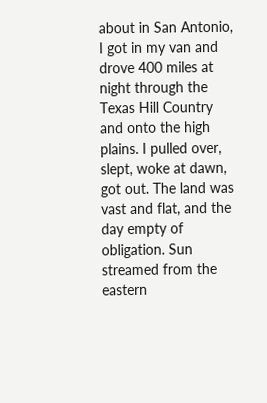about in San Antonio, I got in my van and drove 400 miles at night through the Texas Hill Country and onto the high plains. I pulled over, slept, woke at dawn, got out. The land was vast and flat, and the day empty of obligation. Sun streamed from the eastern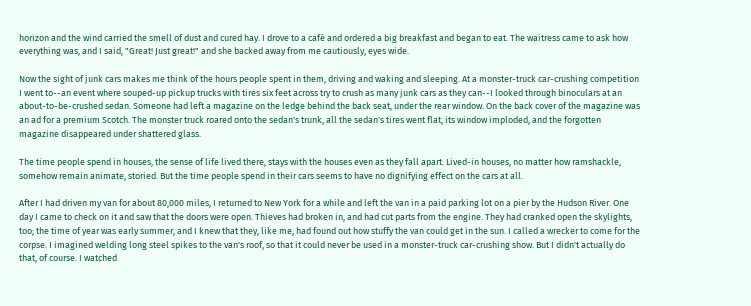horizon and the wind carried the smell of dust and cured hay. I drove to a café and ordered a big breakfast and began to eat. The waitress came to ask how everything was, and I said, "Great! Just great!" and she backed away from me cautiously, eyes wide.

Now the sight of junk cars makes me think of the hours people spent in them, driving and waking and sleeping. At a monster-truck car-crushing competition I went to--an event where souped-up pickup trucks with tires six feet across try to crush as many junk cars as they can--I looked through binoculars at an about-to-be-crushed sedan. Someone had left a magazine on the ledge behind the back seat, under the rear window. On the back cover of the magazine was an ad for a premium Scotch. The monster truck roared onto the sedan's trunk, all the sedan's tires went flat, its window imploded, and the forgotten magazine disappeared under shattered glass.

The time people spend in houses, the sense of life lived there, stays with the houses even as they fall apart. Lived-in houses, no matter how ramshackle, somehow remain animate, storied. But the time people spend in their cars seems to have no dignifying effect on the cars at all.

After I had driven my van for about 80,000 miles, I returned to New York for a while and left the van in a paid parking lot on a pier by the Hudson River. One day I came to check on it and saw that the doors were open. Thieves had broken in, and had cut parts from the engine. They had cranked open the skylights, too; the time of year was early summer, and I knew that they, like me, had found out how stuffy the van could get in the sun. I called a wrecker to come for the corpse. I imagined welding long steel spikes to the van's roof, so that it could never be used in a monster-truck car-crushing show. But I didn't actually do that, of course. I watched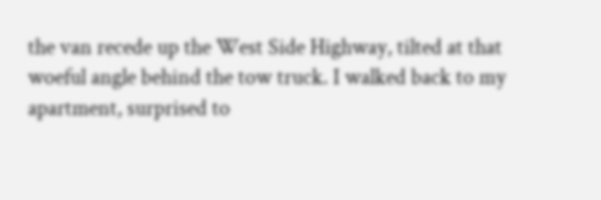the van recede up the West Side Highway, tilted at that woeful angle behind the tow truck. I walked back to my apartment, surprised to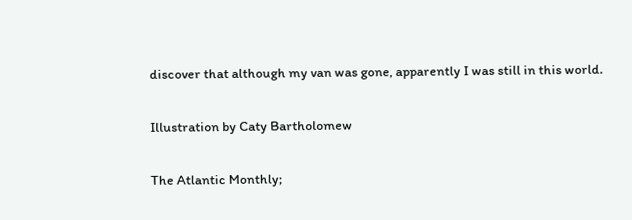discover that although my van was gone, apparently I was still in this world.

Illustration by Caty Bartholomew

The Atlantic Monthly;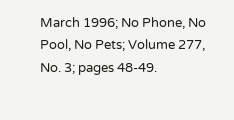March 1996; No Phone, No Pool, No Pets; Volume 277, No. 3; pages 48-49.